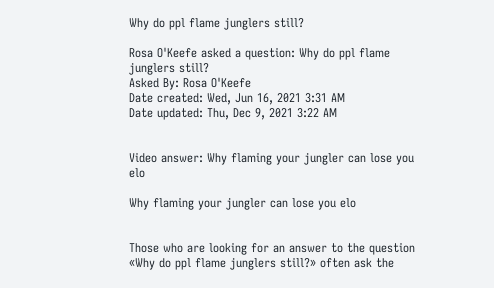Why do ppl flame junglers still?

Rosa O'Keefe asked a question: Why do ppl flame junglers still?
Asked By: Rosa O'Keefe
Date created: Wed, Jun 16, 2021 3:31 AM
Date updated: Thu, Dec 9, 2021 3:22 AM


Video answer: Why flaming your jungler can lose you elo

Why flaming your jungler can lose you elo


Those who are looking for an answer to the question «Why do ppl flame junglers still?» often ask the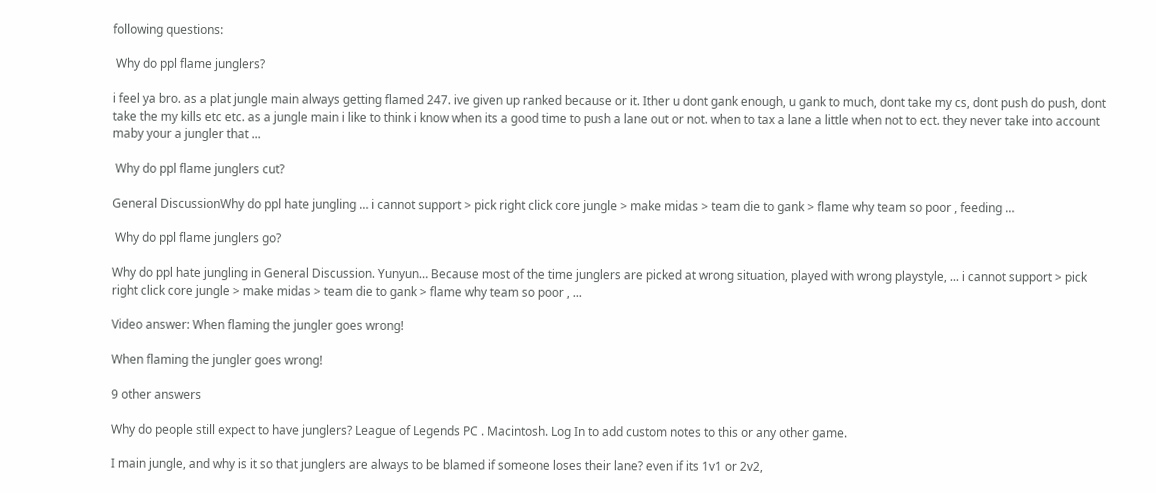following questions:

 Why do ppl flame junglers?

i feel ya bro. as a plat jungle main always getting flamed 247. ive given up ranked because or it. Ither u dont gank enough, u gank to much, dont take my cs, dont push do push, dont take the my kills etc etc. as a jungle main i like to think i know when its a good time to push a lane out or not. when to tax a lane a little when not to ect. they never take into account maby your a jungler that ...

 Why do ppl flame junglers cut?

General DiscussionWhy do ppl hate jungling … i cannot support > pick right click core jungle > make midas > team die to gank > flame why team so poor , feeding …

 Why do ppl flame junglers go?

Why do ppl hate jungling in General Discussion. Yunyun… Because most of the time junglers are picked at wrong situation, played with wrong playstyle, ... i cannot support > pick right click core jungle > make midas > team die to gank > flame why team so poor , ...

Video answer: When flaming the jungler goes wrong!

When flaming the jungler goes wrong!

9 other answers

Why do people still expect to have junglers? League of Legends PC . Macintosh. Log In to add custom notes to this or any other game.

I main jungle, and why is it so that junglers are always to be blamed if someone loses their lane? even if its 1v1 or 2v2,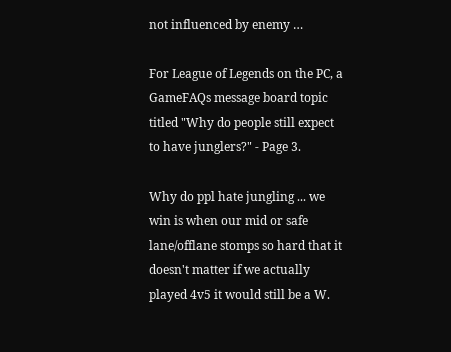not influenced by enemy …

For League of Legends on the PC, a GameFAQs message board topic titled "Why do people still expect to have junglers?" - Page 3.

Why do ppl hate jungling ... we win is when our mid or safe lane/offlane stomps so hard that it doesn't matter if we actually played 4v5 it would still be a W.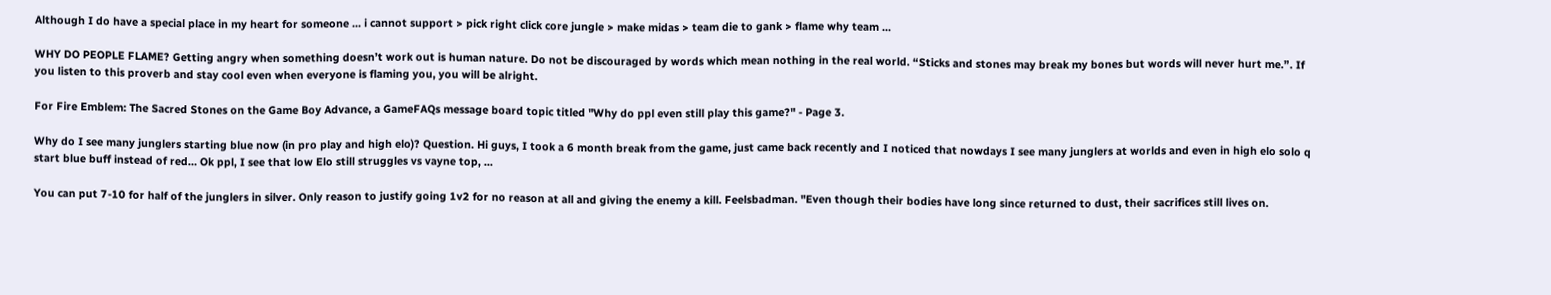Although I do have a special place in my heart for someone ... i cannot support > pick right click core jungle > make midas > team die to gank > flame why team ...

WHY DO PEOPLE FLAME? Getting angry when something doesn’t work out is human nature. Do not be discouraged by words which mean nothing in the real world. “Sticks and stones may break my bones but words will never hurt me.”. If you listen to this proverb and stay cool even when everyone is flaming you, you will be alright.

For Fire Emblem: The Sacred Stones on the Game Boy Advance, a GameFAQs message board topic titled "Why do ppl even still play this game?" - Page 3.

Why do I see many junglers starting blue now (in pro play and high elo)? Question. Hi guys, I took a 6 month break from the game, just came back recently and I noticed that nowdays I see many junglers at worlds and even in high elo solo q start blue buff instead of red… Ok ppl, I see that low Elo still struggles vs vayne top, ...

You can put 7-10 for half of the junglers in silver. Only reason to justify going 1v2 for no reason at all and giving the enemy a kill. Feelsbadman. "Even though their bodies have long since returned to dust, their sacrifices still lives on.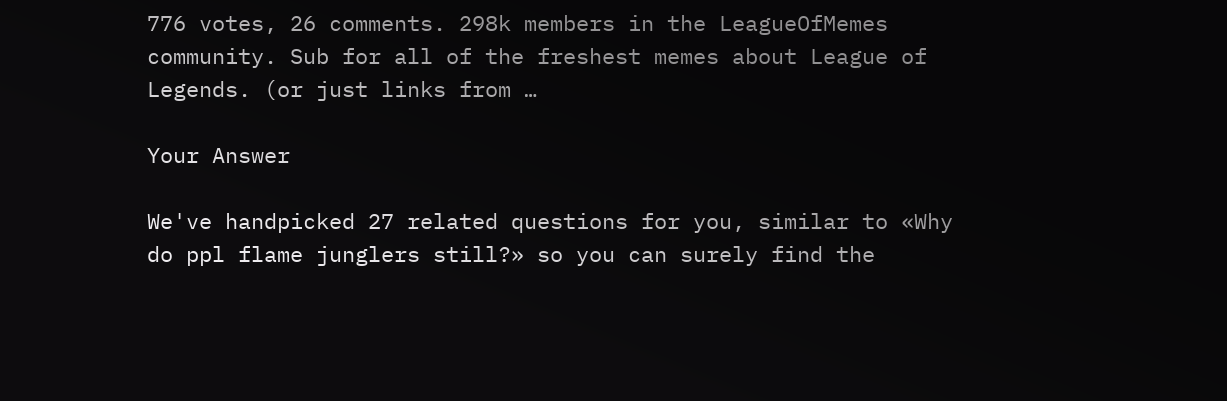776 votes, 26 comments. 298k members in the LeagueOfMemes community. Sub for all of the freshest memes about League of Legends. (or just links from …

Your Answer

We've handpicked 27 related questions for you, similar to «Why do ppl flame junglers still?» so you can surely find the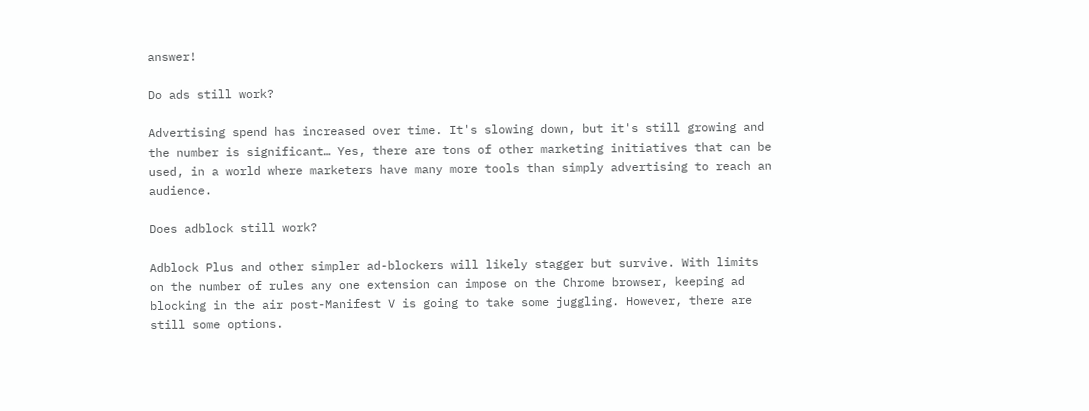answer!

Do ads still work?

Advertising spend has increased over time. It's slowing down, but it's still growing and the number is significant… Yes, there are tons of other marketing initiatives that can be used, in a world where marketers have many more tools than simply advertising to reach an audience.

Does adblock still work?

Adblock Plus and other simpler ad-blockers will likely stagger but survive. With limits on the number of rules any one extension can impose on the Chrome browser, keeping ad blocking in the air post-Manifest V is going to take some juggling. However, there are still some options.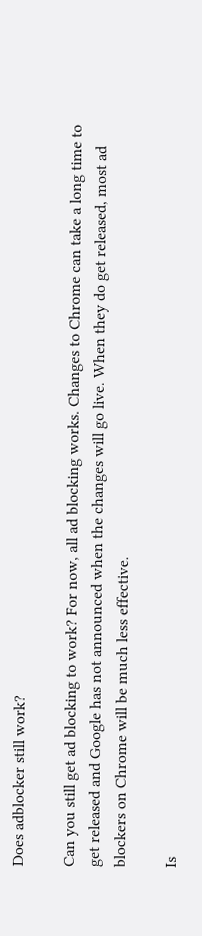Does adblocker still work?

Can you still get ad blocking to work? For now, all ad blocking works. Changes to Chrome can take a long time to get released and Google has not announced when the changes will go live. When they do get released, most ad blockers on Chrome will be much less effective.

Is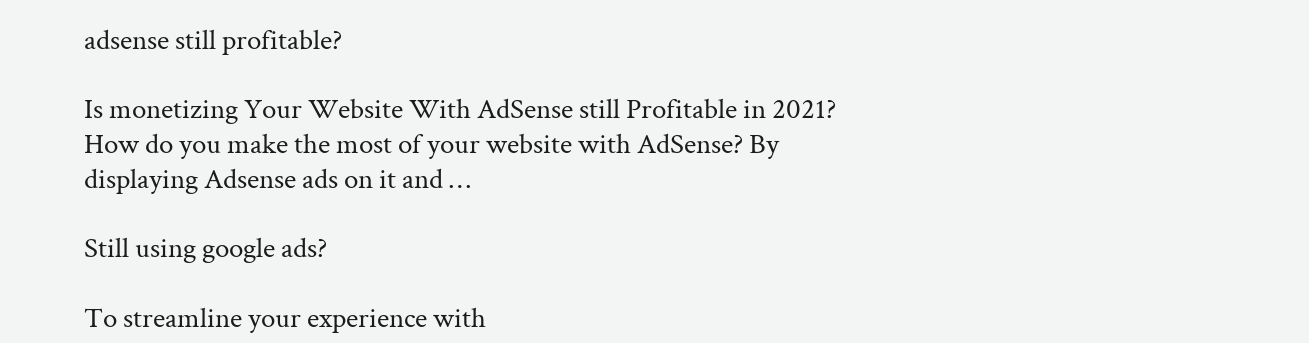adsense still profitable?

Is monetizing Your Website With AdSense still Profitable in 2021? How do you make the most of your website with AdSense? By displaying Adsense ads on it and …

Still using google ads?

To streamline your experience with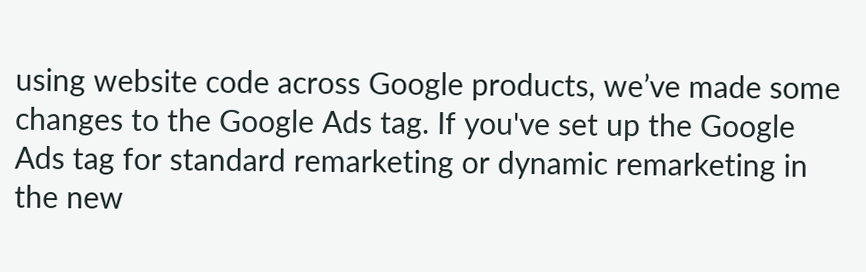using website code across Google products, we’ve made some changes to the Google Ads tag. If you've set up the Google Ads tag for standard remarketing or dynamic remarketing in the new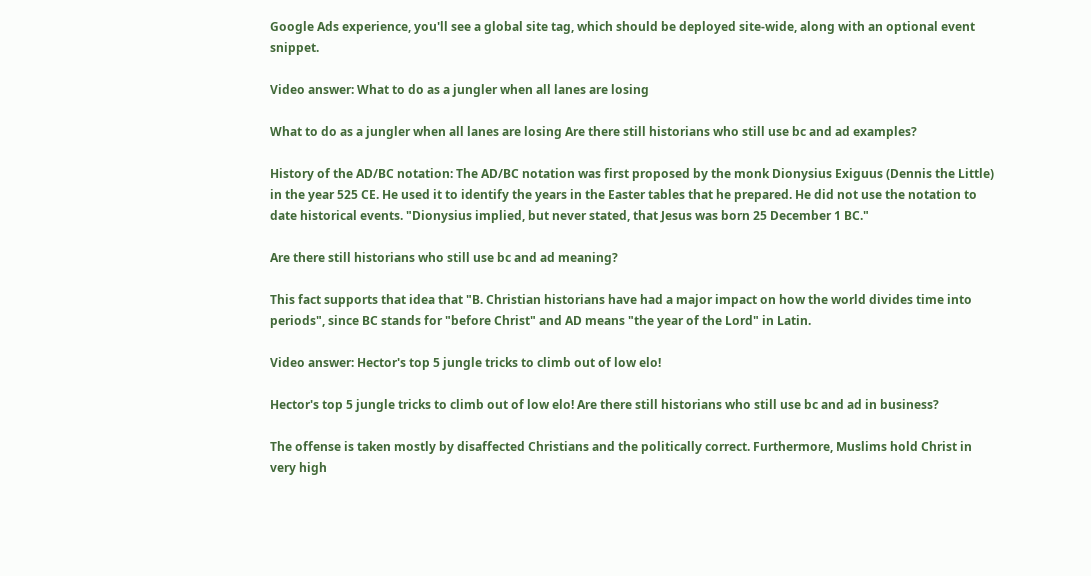Google Ads experience, you'll see a global site tag, which should be deployed site-wide, along with an optional event snippet.

Video answer: What to do as a jungler when all lanes are losing

What to do as a jungler when all lanes are losing Are there still historians who still use bc and ad examples?

History of the AD/BC notation: The AD/BC notation was first proposed by the monk Dionysius Exiguus (Dennis the Little) in the year 525 CE. He used it to identify the years in the Easter tables that he prepared. He did not use the notation to date historical events. "Dionysius implied, but never stated, that Jesus was born 25 December 1 BC."

Are there still historians who still use bc and ad meaning?

This fact supports that idea that "B. Christian historians have had a major impact on how the world divides time into periods", since BC stands for "before Christ" and AD means "the year of the Lord" in Latin.

Video answer: Hector's top 5 jungle tricks to climb out of low elo!

Hector's top 5 jungle tricks to climb out of low elo! Are there still historians who still use bc and ad in business?

The offense is taken mostly by disaffected Christians and the politically correct. Furthermore, Muslims hold Christ in very high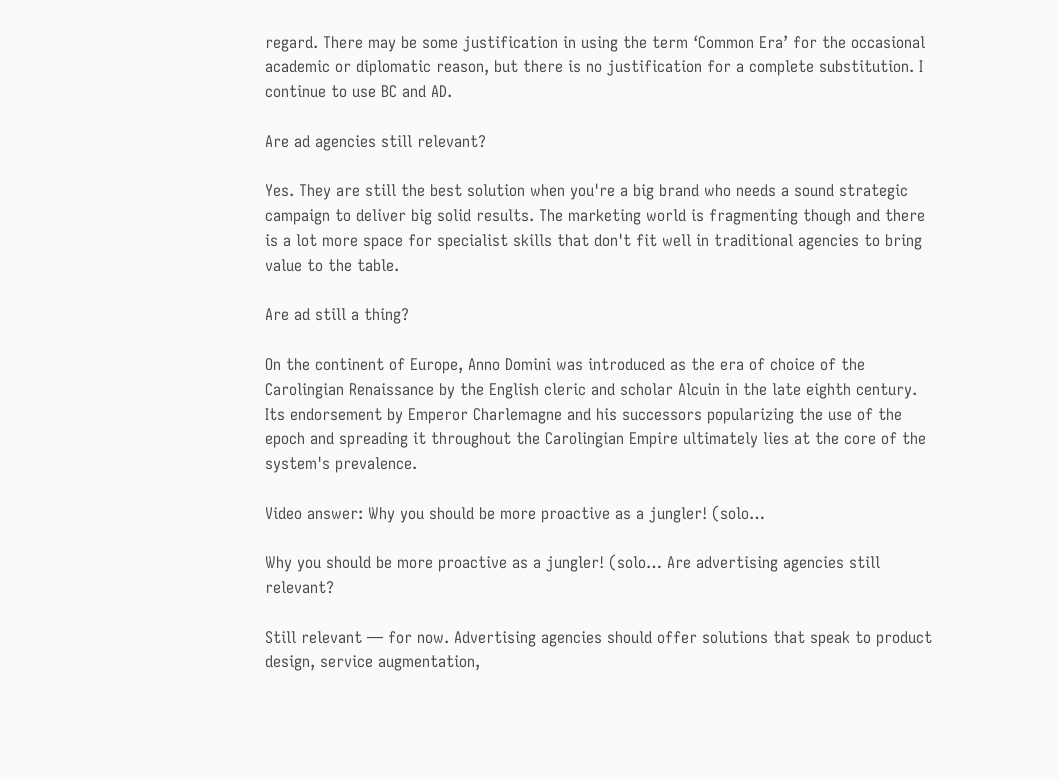regard. There may be some justification in using the term ‘Common Era’ for the occasional academic or diplomatic reason, but there is no justification for a complete substitution. I continue to use BC and AD.

Are ad agencies still relevant?

Yes. They are still the best solution when you're a big brand who needs a sound strategic campaign to deliver big solid results. The marketing world is fragmenting though and there is a lot more space for specialist skills that don't fit well in traditional agencies to bring value to the table.

Are ad still a thing?

On the continent of Europe, Anno Domini was introduced as the era of choice of the Carolingian Renaissance by the English cleric and scholar Alcuin in the late eighth century. Its endorsement by Emperor Charlemagne and his successors popularizing the use of the epoch and spreading it throughout the Carolingian Empire ultimately lies at the core of the system's prevalence.

Video answer: Why you should be more proactive as a jungler! (solo…

Why you should be more proactive as a jungler! (solo… Are advertising agencies still relevant?

Still relevant — for now. Advertising agencies should offer solutions that speak to product design, service augmentation,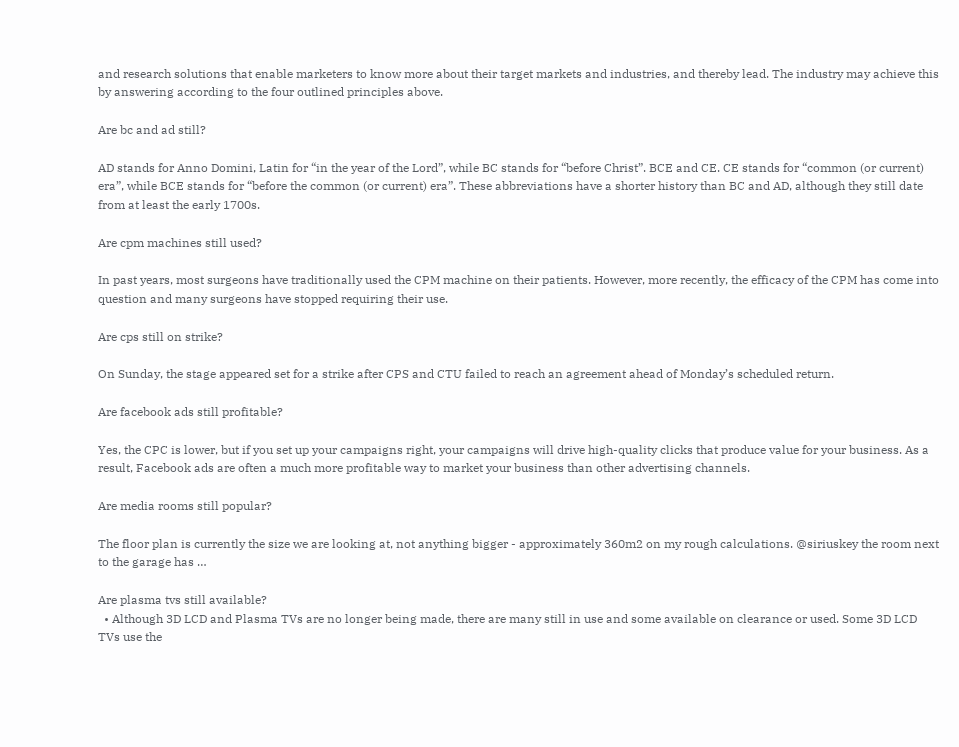and research solutions that enable marketers to know more about their target markets and industries, and thereby lead. The industry may achieve this by answering according to the four outlined principles above.

Are bc and ad still?

AD stands for Anno Domini, Latin for “in the year of the Lord”, while BC stands for “before Christ”. BCE and CE. CE stands for “common (or current) era”, while BCE stands for “before the common (or current) era”. These abbreviations have a shorter history than BC and AD, although they still date from at least the early 1700s.

Are cpm machines still used?

In past years, most surgeons have traditionally used the CPM machine on their patients. However, more recently, the efficacy of the CPM has come into question and many surgeons have stopped requiring their use.

Are cps still on strike?

On Sunday, the stage appeared set for a strike after CPS and CTU failed to reach an agreement ahead of Monday’s scheduled return.

Are facebook ads still profitable?

Yes, the CPC is lower, but if you set up your campaigns right, your campaigns will drive high-quality clicks that produce value for your business. As a result, Facebook ads are often a much more profitable way to market your business than other advertising channels.

Are media rooms still popular?

The floor plan is currently the size we are looking at, not anything bigger - approximately 360m2 on my rough calculations. @siriuskey the room next to the garage has …

Are plasma tvs still available?
  • Although 3D LCD and Plasma TVs are no longer being made, there are many still in use and some available on clearance or used. Some 3D LCD TVs use the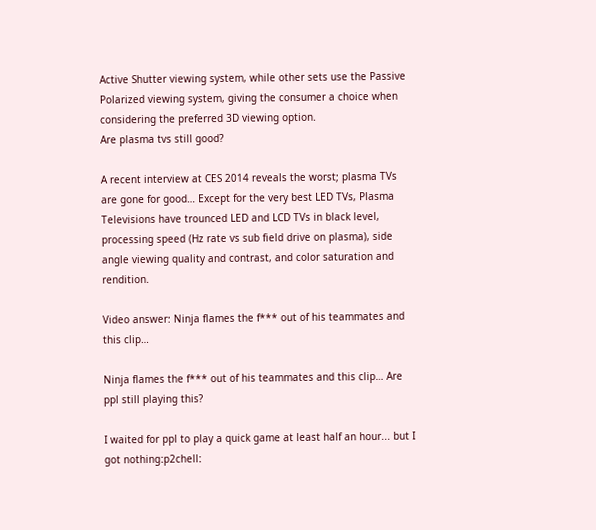Active Shutter viewing system, while other sets use the Passive Polarized viewing system, giving the consumer a choice when considering the preferred 3D viewing option.
Are plasma tvs still good?

A recent interview at CES 2014 reveals the worst; plasma TVs are gone for good… Except for the very best LED TVs, Plasma Televisions have trounced LED and LCD TVs in black level, processing speed (Hz rate vs sub field drive on plasma), side angle viewing quality and contrast, and color saturation and rendition.

Video answer: Ninja flames the f*** out of his teammates and this clip…

Ninja flames the f*** out of his teammates and this clip… Are ppl still playing this?

I waited for ppl to play a quick game at least half an hour... but I got nothingːp2chellː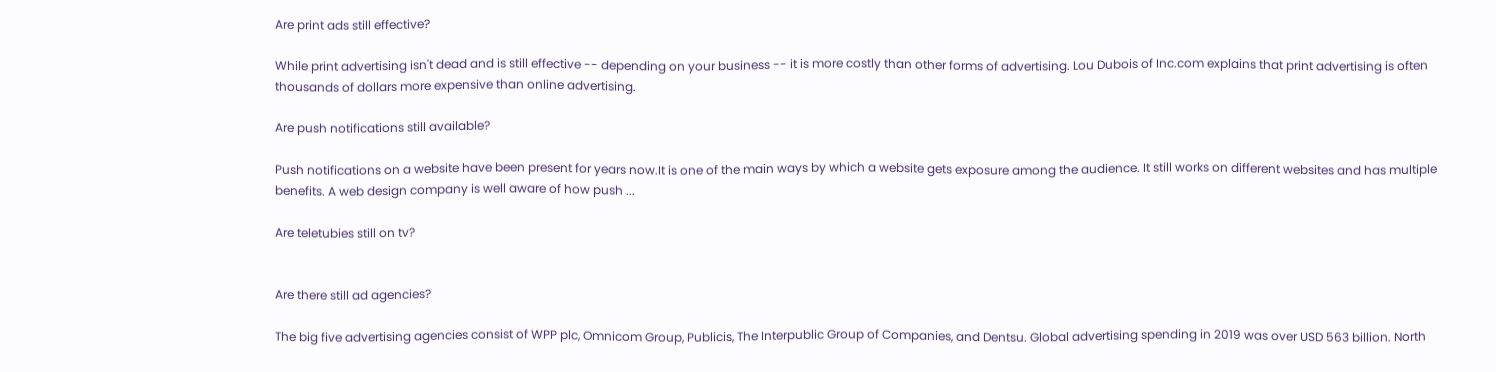Are print ads still effective?

While print advertising isn't dead and is still effective -- depending on your business -- it is more costly than other forms of advertising. Lou Dubois of Inc.com explains that print advertising is often thousands of dollars more expensive than online advertising.

Are push notifications still available?

Push notifications on a website have been present for years now.It is one of the main ways by which a website gets exposure among the audience. It still works on different websites and has multiple benefits. A web design company is well aware of how push ...

Are teletubies still on tv?


Are there still ad agencies?

The big five advertising agencies consist of WPP plc, Omnicom Group, Publicis, The Interpublic Group of Companies, and Dentsu. Global advertising spending in 2019 was over USD 563 billion. North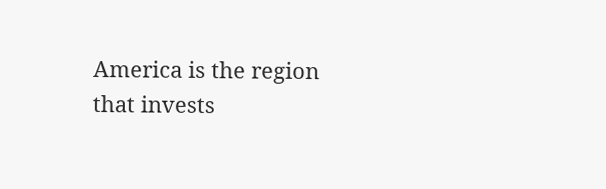America is the region that invests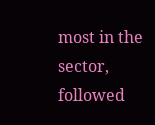most in the sector, followed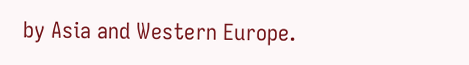by Asia and Western Europe.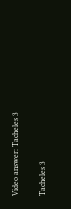Video answer: Tacheles 3

Tacheles 3